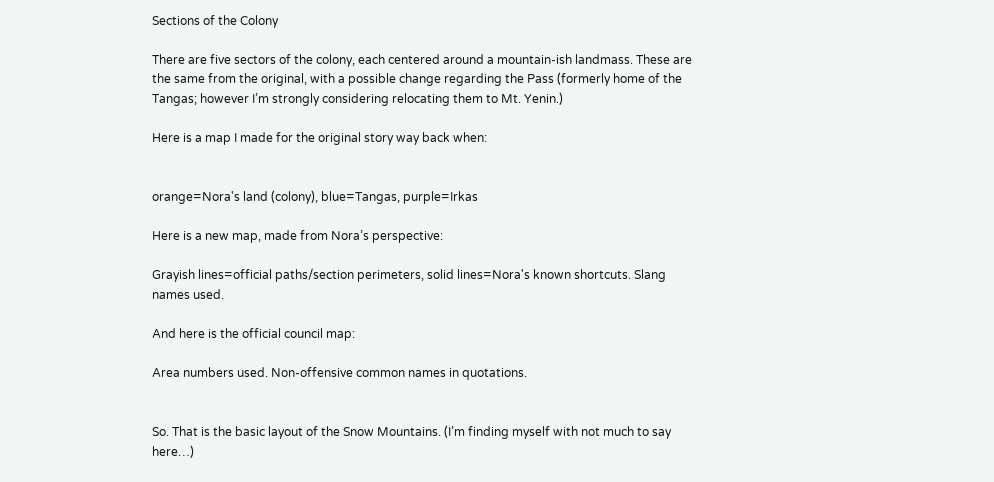Sections of the Colony

There are five sectors of the colony, each centered around a mountain-ish landmass. These are the same from the original, with a possible change regarding the Pass (formerly home of the Tangas; however I’m strongly considering relocating them to Mt. Yenin.)

Here is a map I made for the original story way back when:


orange=Nora's land (colony), blue=Tangas, purple=Irkas

Here is a new map, made from Nora’s perspective:

Grayish lines=official paths/section perimeters, solid lines=Nora's known shortcuts. Slang names used.

And here is the official council map:

Area numbers used. Non-offensive common names in quotations.


So. That is the basic layout of the Snow Mountains. (I’m finding myself with not much to say here…)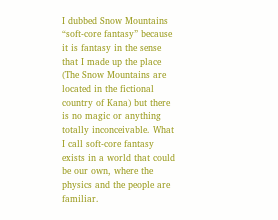I dubbed Snow Mountains “soft-core fantasy” because it is fantasy in the sense that I made up the place (The Snow Mountains are located in the fictional country of Kana) but there is no magic or anything totally inconceivable. What I call soft-core fantasy exists in a world that could be our own, where the physics and the people are familiar.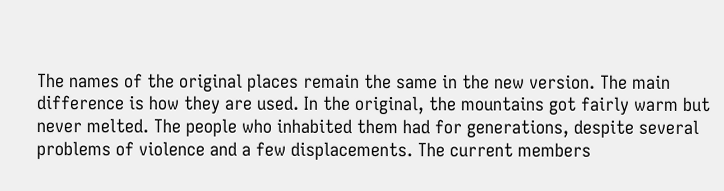The names of the original places remain the same in the new version. The main difference is how they are used. In the original, the mountains got fairly warm but never melted. The people who inhabited them had for generations, despite several problems of violence and a few displacements. The current members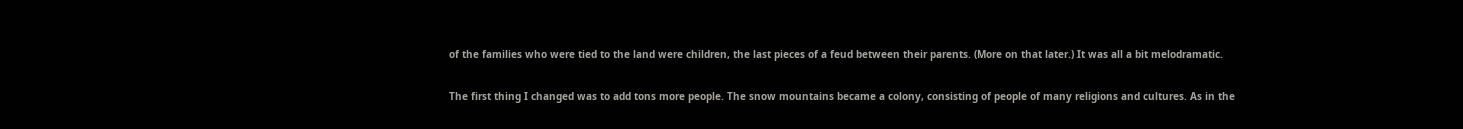of the families who were tied to the land were children, the last pieces of a feud between their parents. (More on that later.) It was all a bit melodramatic.

The first thing I changed was to add tons more people. The snow mountains became a colony, consisting of people of many religions and cultures. As in the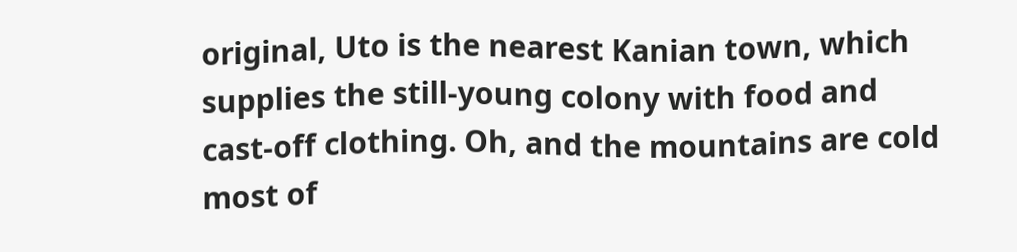original, Uto is the nearest Kanian town, which supplies the still-young colony with food and cast-off clothing. Oh, and the mountains are cold most of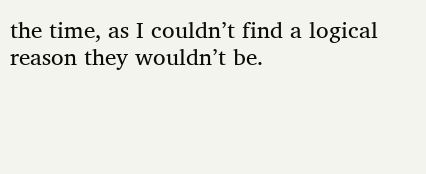the time, as I couldn’t find a logical reason they wouldn’t be.